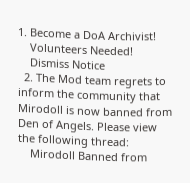1. Become a DoA Archivist!
    Volunteers Needed!
    Dismiss Notice
  2. The Mod team regrets to inform the community that Mirodoll is now banned from Den of Angels. Please view the following thread:
    Mirodoll Banned from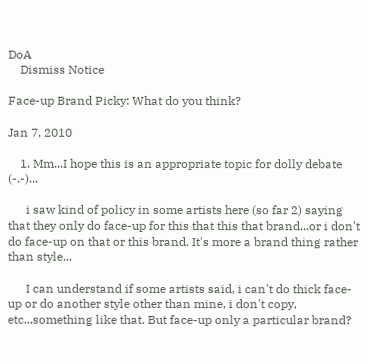DoA
    Dismiss Notice

Face-up Brand Picky: What do you think?

Jan 7, 2010

    1. Mm...I hope this is an appropriate topic for dolly debate (-.-)...

      i saw kind of policy in some artists here (so far 2) saying that they only do face-up for this that this that brand...or i don't do face-up on that or this brand. It's more a brand thing rather than style...

      I can understand if some artists said, i can't do thick face-up or do another style other than mine, i don't copy, etc...something like that. But face-up only a particular brand?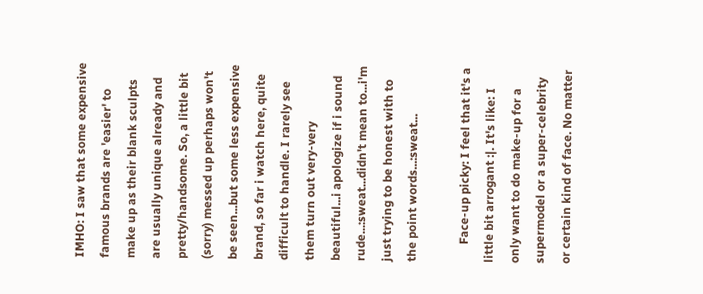IMHO: I saw that some expensive famous brands are 'easier' to make up as their blank sculpts are usually unique already and pretty/handsome. So, a little bit (sorry) messed up perhaps won't be seen...but some less expensive brand, so far i watch here, quite difficult to handle. I rarely see them turn out very-very beautiful...i apologize if i sound rude...:sweat...didn't mean to...i'm just trying to be honest with to the point words...:sweat...

      Face-up picky: I feel that it's a little bit arrogant :|. It's like: I only want to do make-up for a supermodel or a super-celebrity or certain kind of face. No matter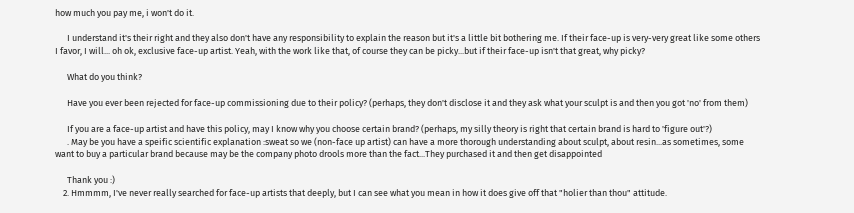how much you pay me, i won't do it.

      I understand it's their right and they also don't have any responsibility to explain the reason but it's a little bit bothering me. If their face-up is very-very great like some others I favor, I will... oh ok, exclusive face-up artist. Yeah, with the work like that, of course they can be picky...but if their face-up isn't that great, why picky?

      What do you think?

      Have you ever been rejected for face-up commissioning due to their policy? (perhaps, they don't disclose it and they ask what your sculpt is and then you got 'no' from them)

      If you are a face-up artist and have this policy, may I know why you choose certain brand? (perhaps, my silly theory is right that certain brand is hard to 'figure out'?)
      . May be you have a speific scientific explanation :sweat so we (non-face up artist) can have a more thorough understanding about sculpt, about resin...as sometimes, some want to buy a particular brand because may be the company photo drools more than the fact...They purchased it and then get disappointed

      Thank you :)
    2. Hmmmm, I've never really searched for face-up artists that deeply, but I can see what you mean in how it does give off that "holier than thou" attitude.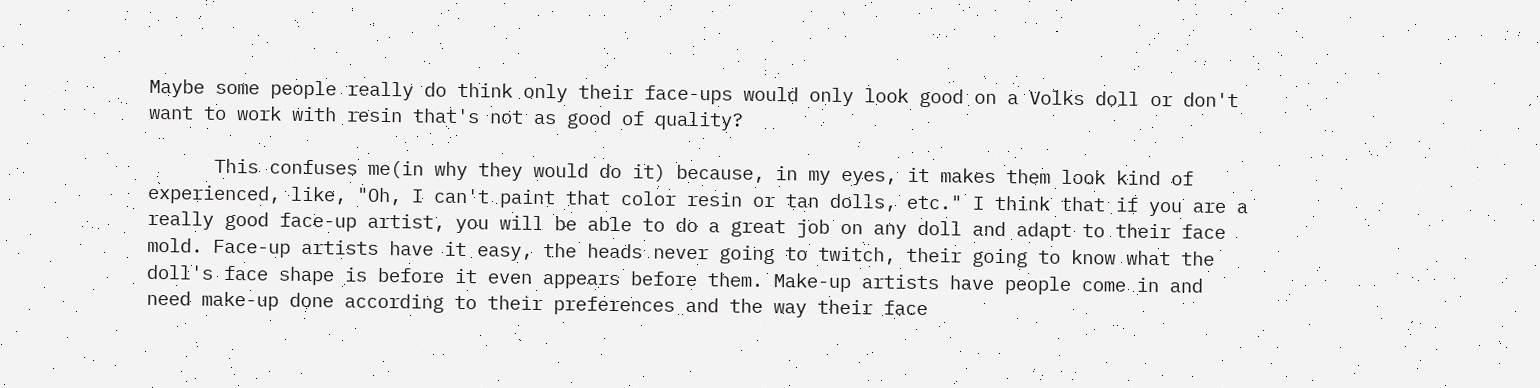Maybe some people really do think only their face-ups would only look good on a Volks doll or don't want to work with resin that's not as good of quality?

      This confuses me(in why they would do it) because, in my eyes, it makes them look kind of experienced, like, "Oh, I can't paint that color resin or tan dolls, etc." I think that if you are a really good face-up artist, you will be able to do a great job on any doll and adapt to their face mold. Face-up artists have it easy, the heads never going to twitch, their going to know what the doll's face shape is before it even appears before them. Make-up artists have people come in and need make-up done according to their preferences and the way their face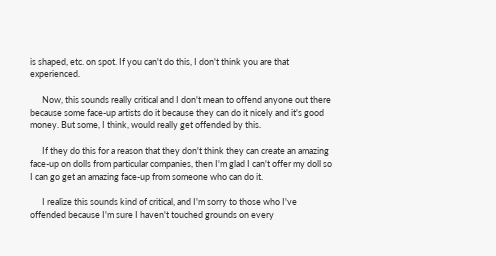is shaped, etc. on spot. If you can't do this, I don't think you are that experienced.

      Now, this sounds really critical and I don't mean to offend anyone out there because some face-up artists do it because they can do it nicely and it's good money. But some, I think, would really get offended by this.

      If they do this for a reason that they don't think they can create an amazing face-up on dolls from particular companies, then I'm glad I can't offer my doll so I can go get an amazing face-up from someone who can do it.

      I realize this sounds kind of critical, and I'm sorry to those who I've offended because I'm sure I haven't touched grounds on every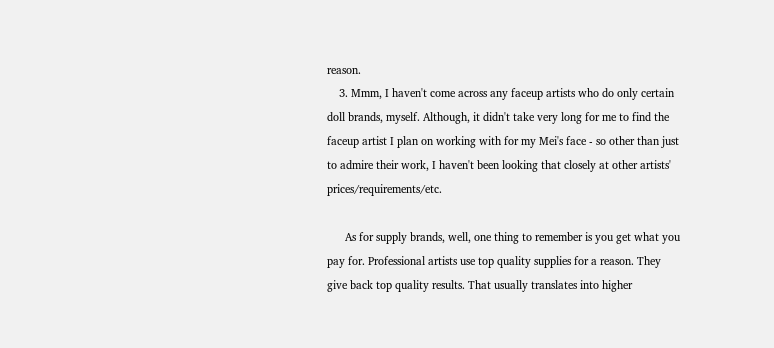reason.
    3. Mmm, I haven't come across any faceup artists who do only certain doll brands, myself. Although, it didn't take very long for me to find the faceup artist I plan on working with for my Mei's face - so other than just to admire their work, I haven't been looking that closely at other artists' prices/requirements/etc.

      As for supply brands, well, one thing to remember is you get what you pay for. Professional artists use top quality supplies for a reason. They give back top quality results. That usually translates into higher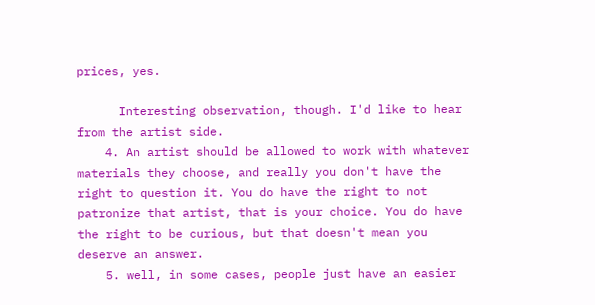prices, yes.

      Interesting observation, though. I'd like to hear from the artist side.
    4. An artist should be allowed to work with whatever materials they choose, and really you don't have the right to question it. You do have the right to not patronize that artist, that is your choice. You do have the right to be curious, but that doesn't mean you deserve an answer.
    5. well, in some cases, people just have an easier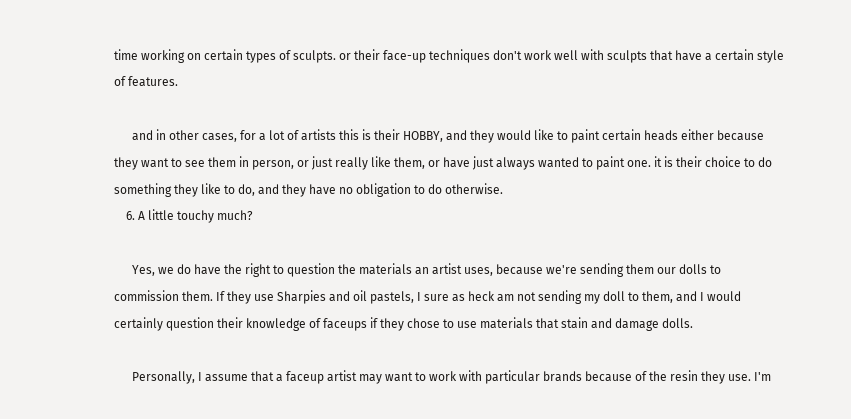time working on certain types of sculpts. or their face-up techniques don't work well with sculpts that have a certain style of features.

      and in other cases, for a lot of artists this is their HOBBY, and they would like to paint certain heads either because they want to see them in person, or just really like them, or have just always wanted to paint one. it is their choice to do something they like to do, and they have no obligation to do otherwise.
    6. A little touchy much?

      Yes, we do have the right to question the materials an artist uses, because we're sending them our dolls to commission them. If they use Sharpies and oil pastels, I sure as heck am not sending my doll to them, and I would certainly question their knowledge of faceups if they chose to use materials that stain and damage dolls.

      Personally, I assume that a faceup artist may want to work with particular brands because of the resin they use. I'm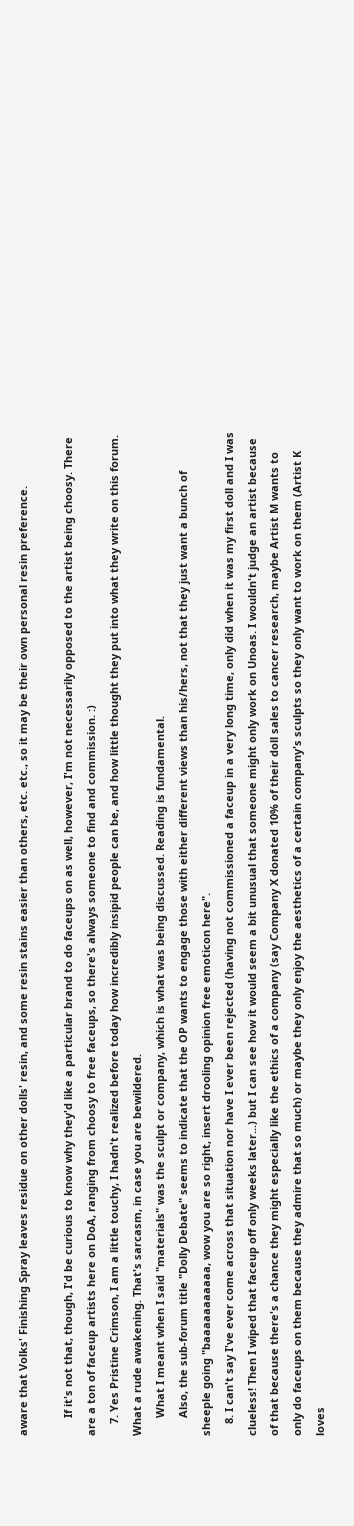aware that Volks' Finishing Spray leaves residue on other dolls' resin, and some resin stains easier than others, etc. etc., so it may be their own personal resin preference.

      If it's not that, though, I'd be curious to know why they'd like a particular brand to do faceups on as well, however, I'm not necessarily opposed to the artist being choosy. There are a ton of faceup artists here on DoA, ranging from choosy to free faceups, so there's always someone to find and commission. :)
    7. Yes Pristine Crimson, I am a little touchy, I hadn't realized before today how incredibly insipid people can be, and how little thought they put into what they write on this forum. What a rude awakening. That's sarcasm, in case you are bewildered.
      What I meant when I said "materials" was the sculpt or company, which is what was being discussed. Reading is fundamental.
      Also, the sub-forum title "Dolly Debate" seems to indicate that the OP wants to engage those with either different views than his/hers, not that they just want a bunch of sheeple going "baaaaaaaaaaa, wow you are so right, insert drooling opinion free emoticon here".
    8. I can't say I've ever come across that situation nor have I ever been rejected (having not commissioned a faceup in a very long time, only did when it was my first doll and I was clueless! Then I wiped that faceup off only weeks later...) but I can see how it would seem a bit unusual that someone might only work on Unoas. I wouldn't judge an artist because of that because there's a chance they might especially like the ethics of a company (say Company X donated 10% of their doll sales to cancer research, maybe Artist M wants to only do faceups on them because they admire that so much) or maybe they only enjoy the aesthetics of a certain company's sculpts so they only want to work on them (Artist K loves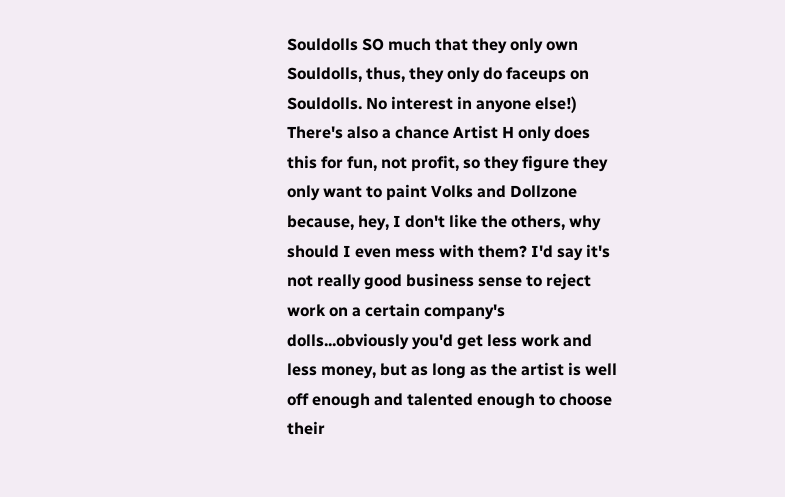Souldolls SO much that they only own Souldolls, thus, they only do faceups on Souldolls. No interest in anyone else!) There's also a chance Artist H only does this for fun, not profit, so they figure they only want to paint Volks and Dollzone because, hey, I don't like the others, why should I even mess with them? I'd say it's not really good business sense to reject work on a certain company's dolls...obviously you'd get less work and less money, but as long as the artist is well off enough and talented enough to choose their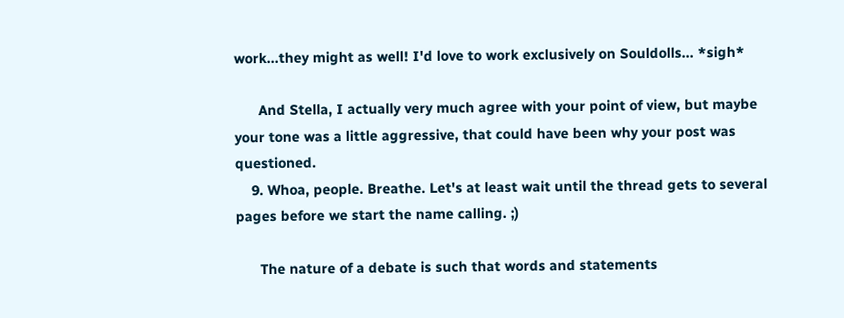work...they might as well! I'd love to work exclusively on Souldolls... *sigh*

      And Stella, I actually very much agree with your point of view, but maybe your tone was a little aggressive, that could have been why your post was questioned.
    9. Whoa, people. Breathe. Let's at least wait until the thread gets to several pages before we start the name calling. ;)

      The nature of a debate is such that words and statements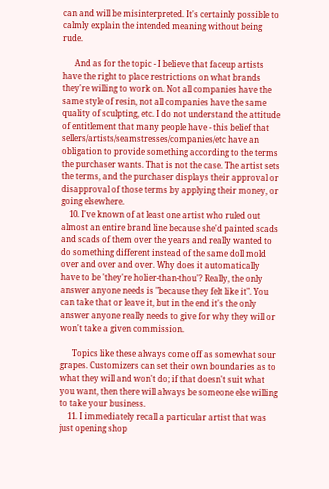can and will be misinterpreted. It's certainly possible to calmly explain the intended meaning without being rude.

      And as for the topic - I believe that faceup artists have the right to place restrictions on what brands they're willing to work on. Not all companies have the same style of resin, not all companies have the same quality of sculpting, etc. I do not understand the attitude of entitlement that many people have - this belief that sellers/artists/seamstresses/companies/etc have an obligation to provide something according to the terms the purchaser wants. That is not the case. The artist sets the terms, and the purchaser displays their approval or disapproval of those terms by applying their money, or going elsewhere.
    10. I've known of at least one artist who ruled out almost an entire brand line because she'd painted scads and scads of them over the years and really wanted to do something different instead of the same doll mold over and over and over. Why does it automatically have to be 'they're holier-than-thou'? Really, the only answer anyone needs is "because they felt like it". You can take that or leave it, but in the end it's the only answer anyone really needs to give for why they will or won't take a given commission.

      Topics like these always come off as somewhat sour grapes. Customizers can set their own boundaries as to what they will and won't do; if that doesn't suit what you want, then there will always be someone else willing to take your business.
    11. I immediately recall a particular artist that was just opening shop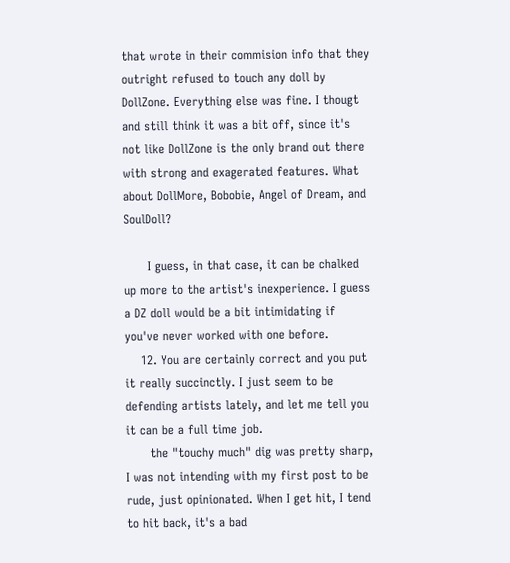that wrote in their commision info that they outright refused to touch any doll by DollZone. Everything else was fine. I thougt and still think it was a bit off, since it's not like DollZone is the only brand out there with strong and exagerated features. What about DollMore, Bobobie, Angel of Dream, and SoulDoll?

      I guess, in that case, it can be chalked up more to the artist's inexperience. I guess a DZ doll would be a bit intimidating if you've never worked with one before.
    12. You are certainly correct and you put it really succinctly. I just seem to be defending artists lately, and let me tell you it can be a full time job.
      the "touchy much" dig was pretty sharp, I was not intending with my first post to be rude, just opinionated. When I get hit, I tend to hit back, it's a bad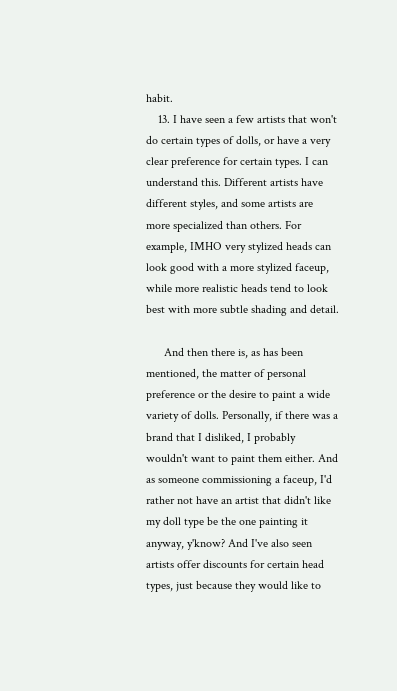habit.
    13. I have seen a few artists that won't do certain types of dolls, or have a very clear preference for certain types. I can understand this. Different artists have different styles, and some artists are more specialized than others. For example, IMHO very stylized heads can look good with a more stylized faceup, while more realistic heads tend to look best with more subtle shading and detail.

      And then there is, as has been mentioned, the matter of personal preference or the desire to paint a wide variety of dolls. Personally, if there was a brand that I disliked, I probably wouldn't want to paint them either. And as someone commissioning a faceup, I'd rather not have an artist that didn't like my doll type be the one painting it anyway, y'know? And I've also seen artists offer discounts for certain head types, just because they would like to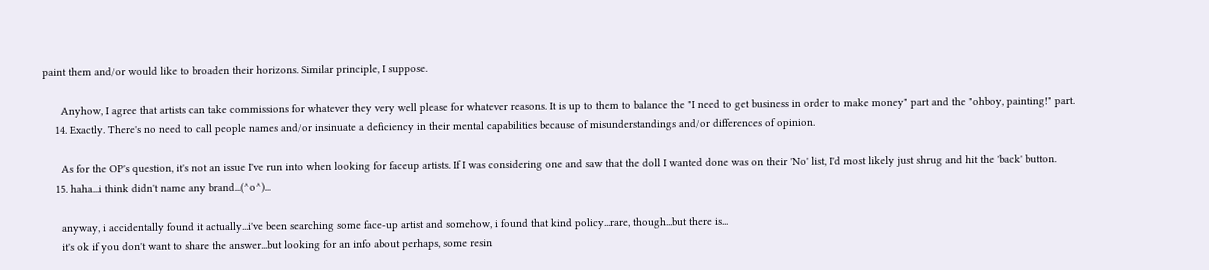paint them and/or would like to broaden their horizons. Similar principle, I suppose.

      Anyhow, I agree that artists can take commissions for whatever they very well please for whatever reasons. It is up to them to balance the "I need to get business in order to make money" part and the "ohboy, painting!" part.
    14. Exactly. There's no need to call people names and/or insinuate a deficiency in their mental capabilities because of misunderstandings and/or differences of opinion.

      As for the OP's question, it's not an issue I've run into when looking for faceup artists. If I was considering one and saw that the doll I wanted done was on their 'No' list, I'd most likely just shrug and hit the 'back' button.
    15. haha...i think didn't name any brand...(^o^)...

      anyway, i accidentally found it actually...i've been searching some face-up artist and somehow, i found that kind policy...rare, though...but there is...
      it's ok if you don't want to share the answer...but looking for an info about perhaps, some resin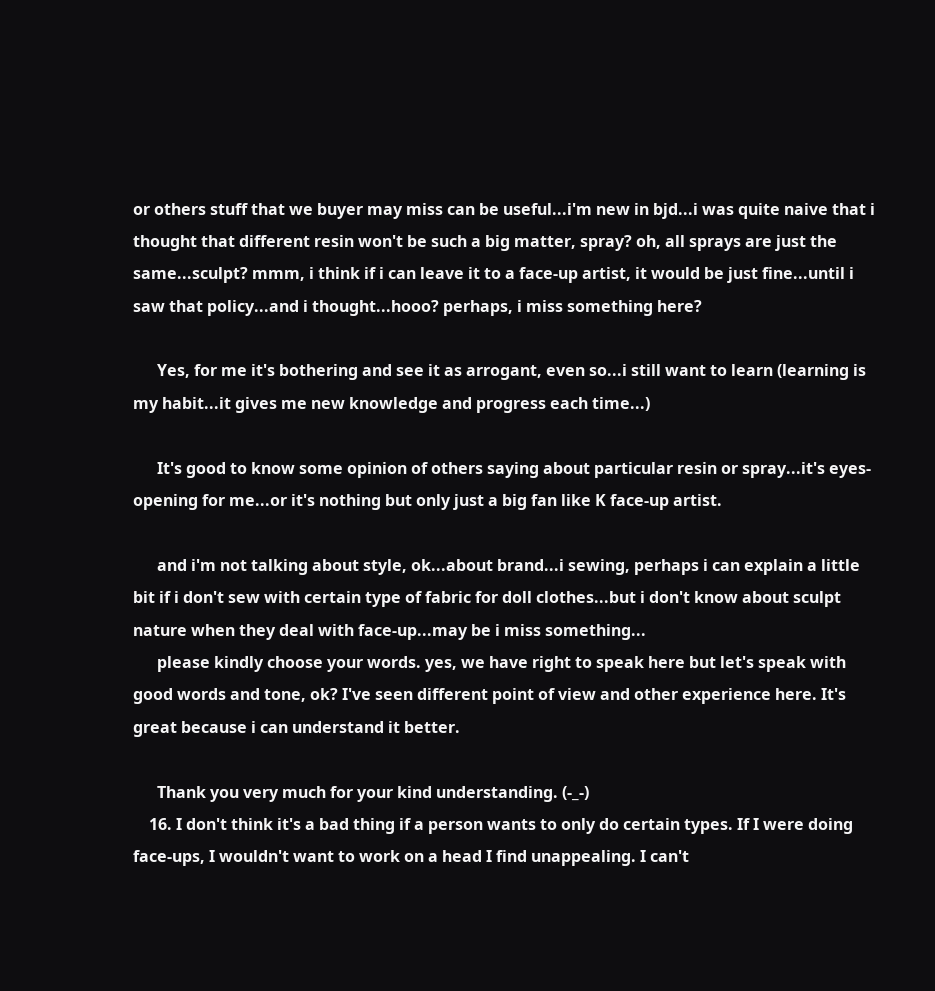or others stuff that we buyer may miss can be useful...i'm new in bjd...i was quite naive that i thought that different resin won't be such a big matter, spray? oh, all sprays are just the same...sculpt? mmm, i think if i can leave it to a face-up artist, it would be just fine...until i saw that policy...and i thought...hooo? perhaps, i miss something here?

      Yes, for me it's bothering and see it as arrogant, even so...i still want to learn (learning is my habit...it gives me new knowledge and progress each time...)

      It's good to know some opinion of others saying about particular resin or spray...it's eyes-opening for me...or it's nothing but only just a big fan like K face-up artist.

      and i'm not talking about style, ok...about brand...i sewing, perhaps i can explain a little bit if i don't sew with certain type of fabric for doll clothes...but i don't know about sculpt nature when they deal with face-up...may be i miss something...
      please kindly choose your words. yes, we have right to speak here but let's speak with good words and tone, ok? I've seen different point of view and other experience here. It's great because i can understand it better.

      Thank you very much for your kind understanding. (-_-)
    16. I don't think it's a bad thing if a person wants to only do certain types. If I were doing face-ups, I wouldn't want to work on a head I find unappealing. I can't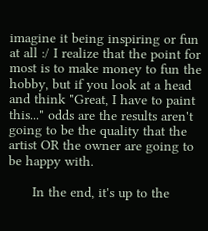imagine it being inspiring or fun at all :/ I realize that the point for most is to make money to fun the hobby, but if you look at a head and think "Great, I have to paint this..." odds are the results aren't going to be the quality that the artist OR the owner are going to be happy with.

      In the end, it's up to the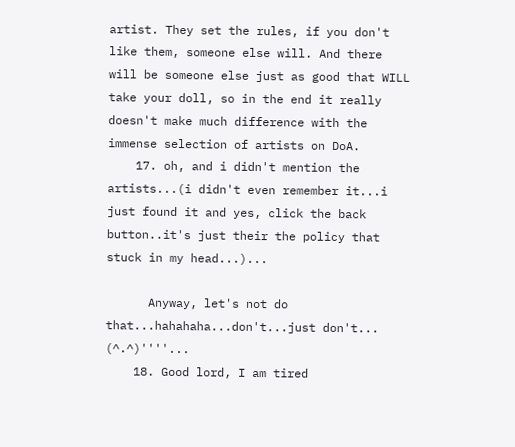artist. They set the rules, if you don't like them, someone else will. And there will be someone else just as good that WILL take your doll, so in the end it really doesn't make much difference with the immense selection of artists on DoA.
    17. oh, and i didn't mention the artists...(i didn't even remember it...i just found it and yes, click the back button..it's just their the policy that stuck in my head...)...

      Anyway, let's not do that...hahahaha...don't...just don't... (^.^)''''...
    18. Good lord, I am tired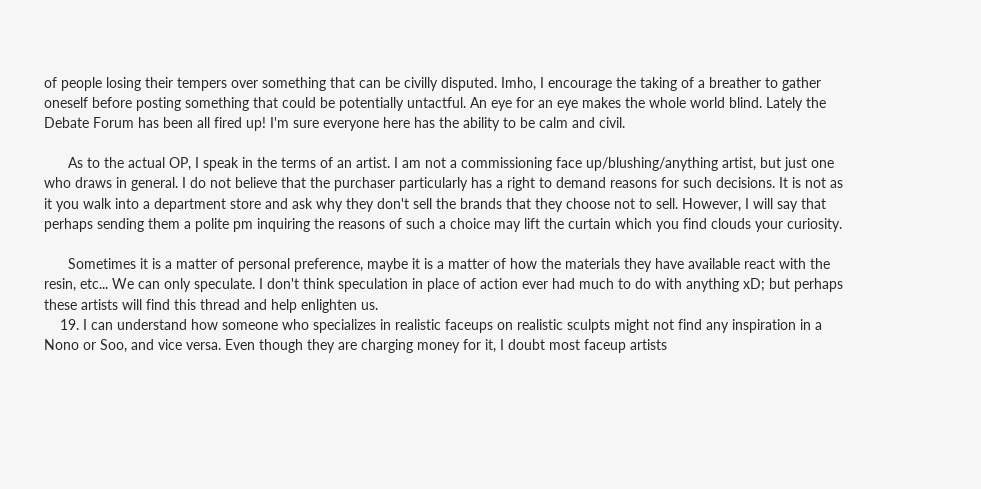of people losing their tempers over something that can be civilly disputed. Imho, I encourage the taking of a breather to gather oneself before posting something that could be potentially untactful. An eye for an eye makes the whole world blind. Lately the Debate Forum has been all fired up! I'm sure everyone here has the ability to be calm and civil.

      As to the actual OP, I speak in the terms of an artist. I am not a commissioning face up/blushing/anything artist, but just one who draws in general. I do not believe that the purchaser particularly has a right to demand reasons for such decisions. It is not as it you walk into a department store and ask why they don't sell the brands that they choose not to sell. However, I will say that perhaps sending them a polite pm inquiring the reasons of such a choice may lift the curtain which you find clouds your curiosity.

      Sometimes it is a matter of personal preference, maybe it is a matter of how the materials they have available react with the resin, etc... We can only speculate. I don't think speculation in place of action ever had much to do with anything xD; but perhaps these artists will find this thread and help enlighten us.
    19. I can understand how someone who specializes in realistic faceups on realistic sculpts might not find any inspiration in a Nono or Soo, and vice versa. Even though they are charging money for it, I doubt most faceup artists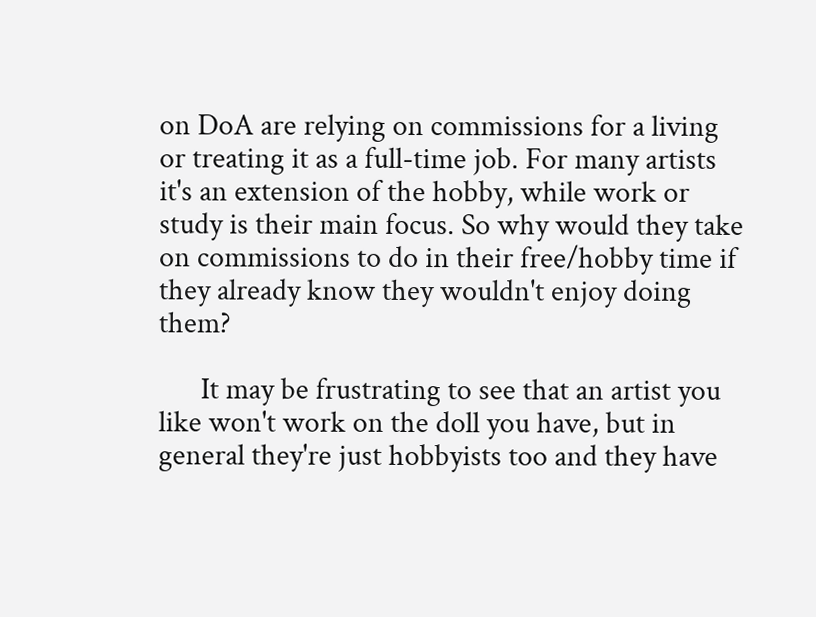on DoA are relying on commissions for a living or treating it as a full-time job. For many artists it's an extension of the hobby, while work or study is their main focus. So why would they take on commissions to do in their free/hobby time if they already know they wouldn't enjoy doing them?

      It may be frustrating to see that an artist you like won't work on the doll you have, but in general they're just hobbyists too and they have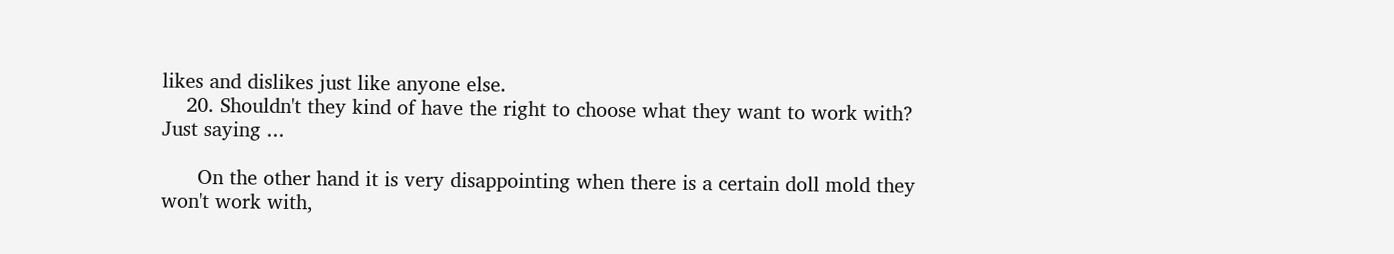likes and dislikes just like anyone else.
    20. Shouldn't they kind of have the right to choose what they want to work with? Just saying ...

      On the other hand it is very disappointing when there is a certain doll mold they won't work with,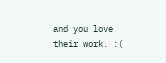and you love their work. :(